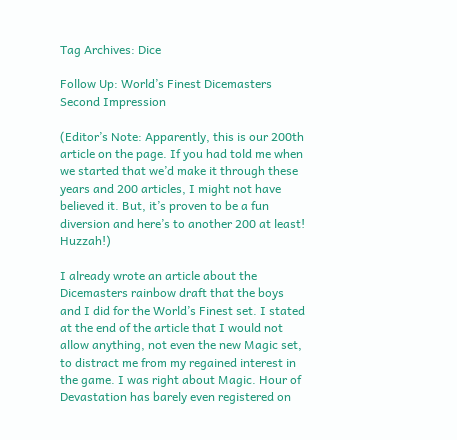Tag Archives: Dice

Follow Up: World’s Finest Dicemasters Second Impression

(Editor’s Note: Apparently, this is our 200th article on the page. If you had told me when we started that we’d make it through these years and 200 articles, I might not have believed it. But, it’s proven to be a fun diversion and here’s to another 200 at least! Huzzah!)

I already wrote an article about the Dicemasters rainbow draft that the boys and I did for the World’s Finest set. I stated at the end of the article that I would not allow anything, not even the new Magic set, to distract me from my regained interest in the game. I was right about Magic. Hour of Devastation has barely even registered on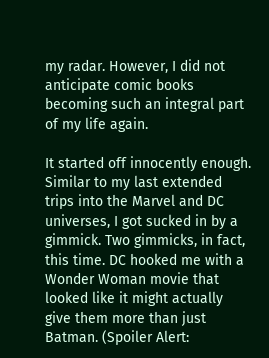my radar. However, I did not anticipate comic books becoming such an integral part of my life again.

It started off innocently enough. Similar to my last extended trips into the Marvel and DC universes, I got sucked in by a gimmick. Two gimmicks, in fact, this time. DC hooked me with a Wonder Woman movie that looked like it might actually give them more than just Batman. (Spoiler Alert: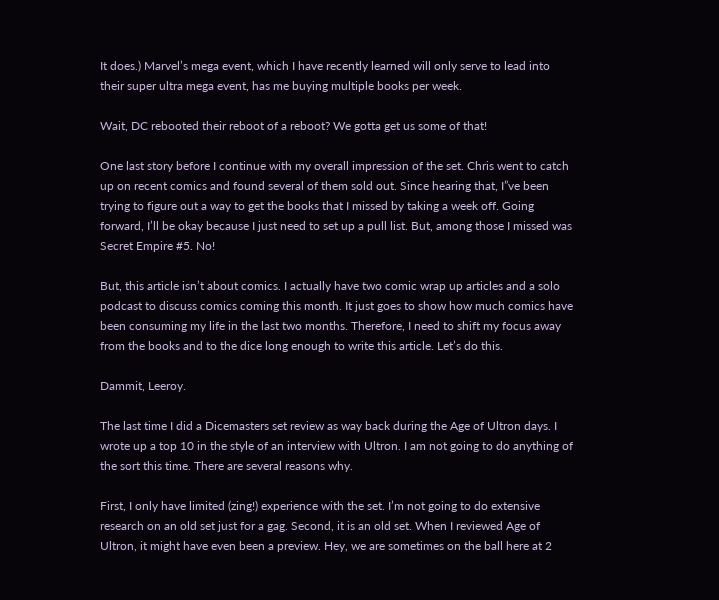It does.) Marvel’s mega event, which I have recently learned will only serve to lead into their super ultra mega event, has me buying multiple books per week.

Wait, DC rebooted their reboot of a reboot? We gotta get us some of that!

One last story before I continue with my overall impression of the set. Chris went to catch up on recent comics and found several of them sold out. Since hearing that, I”ve been trying to figure out a way to get the books that I missed by taking a week off. Going forward, I’ll be okay because I just need to set up a pull list. But, among those I missed was Secret Empire #5. No!

But, this article isn’t about comics. I actually have two comic wrap up articles and a solo podcast to discuss comics coming this month. It just goes to show how much comics have been consuming my life in the last two months. Therefore, I need to shift my focus away from the books and to the dice long enough to write this article. Let’s do this.

Dammit, Leeroy.

The last time I did a Dicemasters set review as way back during the Age of Ultron days. I wrote up a top 10 in the style of an interview with Ultron. I am not going to do anything of the sort this time. There are several reasons why.

First, I only have limited (zing!) experience with the set. I’m not going to do extensive research on an old set just for a gag. Second, it is an old set. When I reviewed Age of Ultron, it might have even been a preview. Hey, we are sometimes on the ball here at 2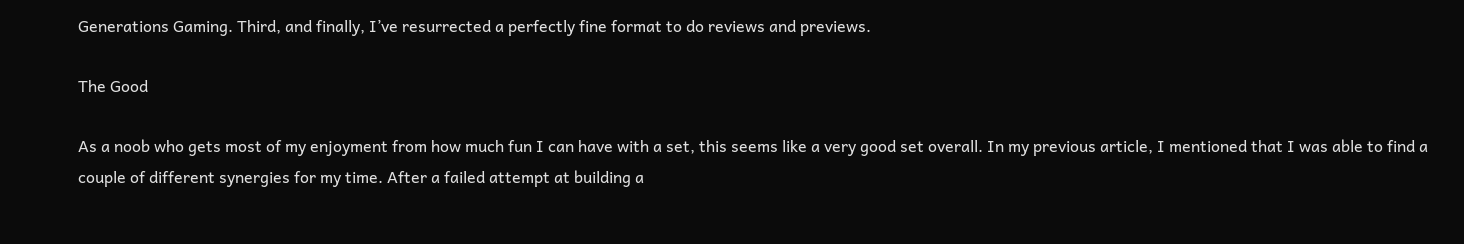Generations Gaming. Third, and finally, I’ve resurrected a perfectly fine format to do reviews and previews.

The Good

As a noob who gets most of my enjoyment from how much fun I can have with a set, this seems like a very good set overall. In my previous article, I mentioned that I was able to find a couple of different synergies for my time. After a failed attempt at building a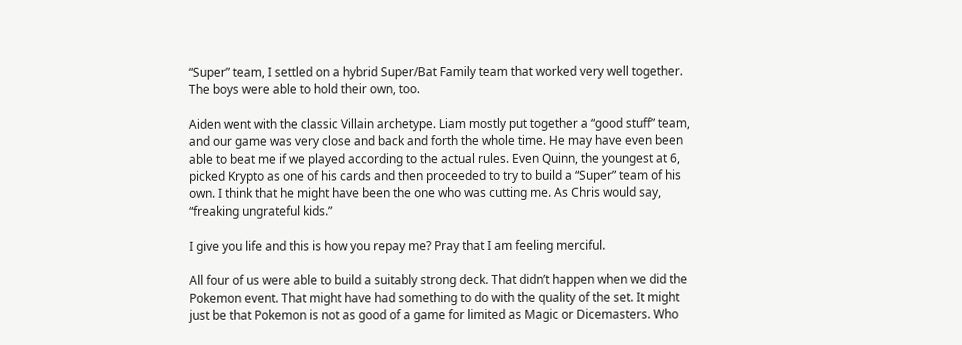“Super” team, I settled on a hybrid Super/Bat Family team that worked very well together. The boys were able to hold their own, too.

Aiden went with the classic Villain archetype. Liam mostly put together a “good stuff” team, and our game was very close and back and forth the whole time. He may have even been able to beat me if we played according to the actual rules. Even Quinn, the youngest at 6, picked Krypto as one of his cards and then proceeded to try to build a “Super” team of his own. I think that he might have been the one who was cutting me. As Chris would say, “freaking ungrateful kids.”

I give you life and this is how you repay me? Pray that I am feeling merciful.

All four of us were able to build a suitably strong deck. That didn’t happen when we did the Pokemon event. That might have had something to do with the quality of the set. It might just be that Pokemon is not as good of a game for limited as Magic or Dicemasters. Who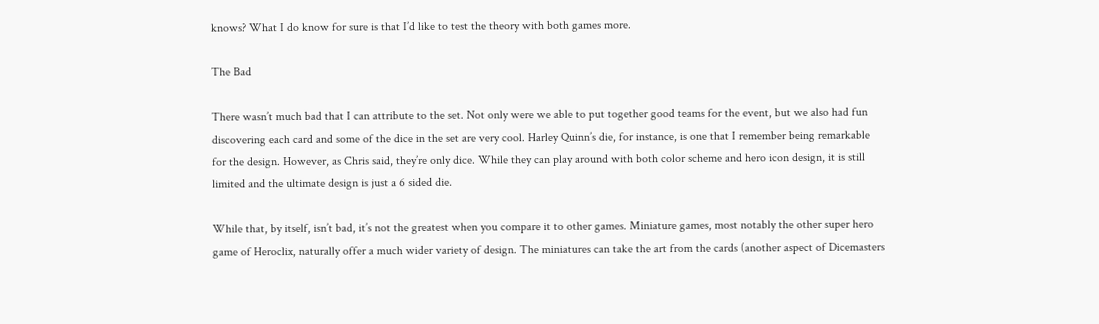knows? What I do know for sure is that I’d like to test the theory with both games more.

The Bad

There wasn’t much bad that I can attribute to the set. Not only were we able to put together good teams for the event, but we also had fun discovering each card and some of the dice in the set are very cool. Harley Quinn’s die, for instance, is one that I remember being remarkable for the design. However, as Chris said, they’re only dice. While they can play around with both color scheme and hero icon design, it is still limited and the ultimate design is just a 6 sided die.

While that, by itself, isn’t bad, it’s not the greatest when you compare it to other games. Miniature games, most notably the other super hero game of Heroclix, naturally offer a much wider variety of design. The miniatures can take the art from the cards (another aspect of Dicemasters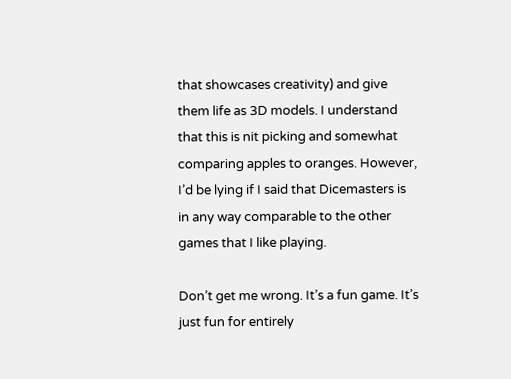that showcases creativity) and give them life as 3D models. I understand that this is nit picking and somewhat comparing apples to oranges. However, I’d be lying if I said that Dicemasters is in any way comparable to the other games that I like playing.

Don’t get me wrong. It’s a fun game. It’s just fun for entirely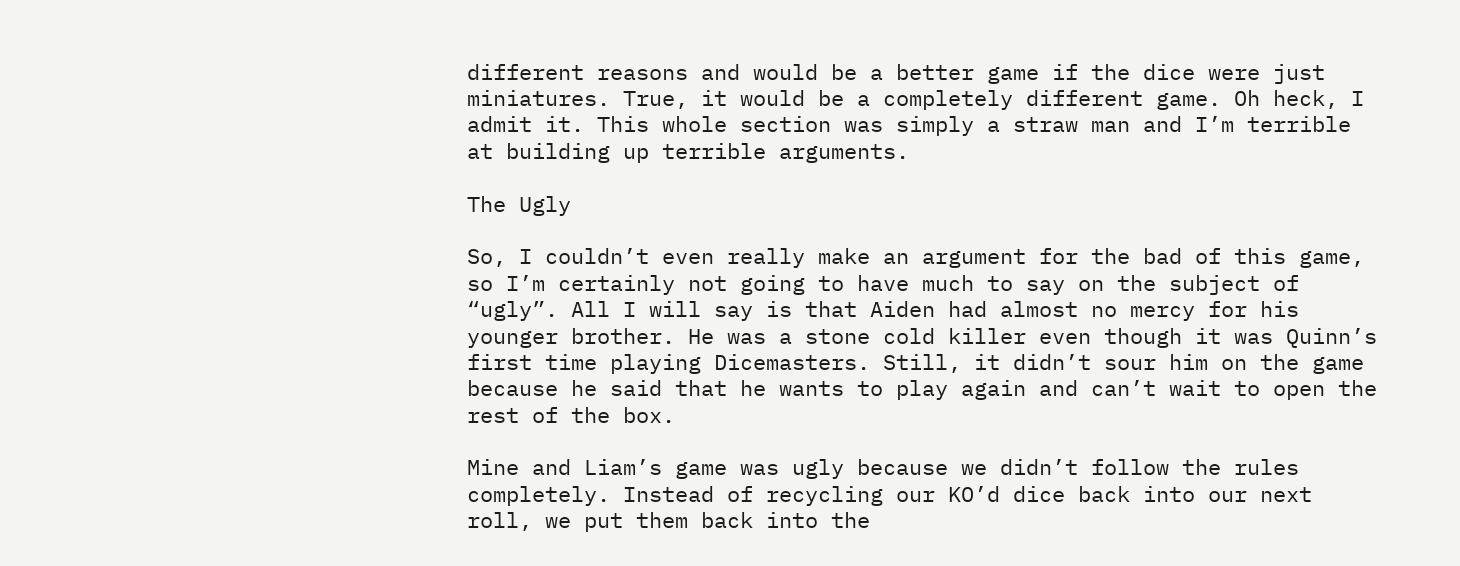different reasons and would be a better game if the dice were just miniatures. True, it would be a completely different game. Oh heck, I admit it. This whole section was simply a straw man and I’m terrible at building up terrible arguments.

The Ugly

So, I couldn’t even really make an argument for the bad of this game, so I’m certainly not going to have much to say on the subject of “ugly”. All I will say is that Aiden had almost no mercy for his younger brother. He was a stone cold killer even though it was Quinn’s first time playing Dicemasters. Still, it didn’t sour him on the game because he said that he wants to play again and can’t wait to open the rest of the box.

Mine and Liam’s game was ugly because we didn’t follow the rules completely. Instead of recycling our KO’d dice back into our next roll, we put them back into the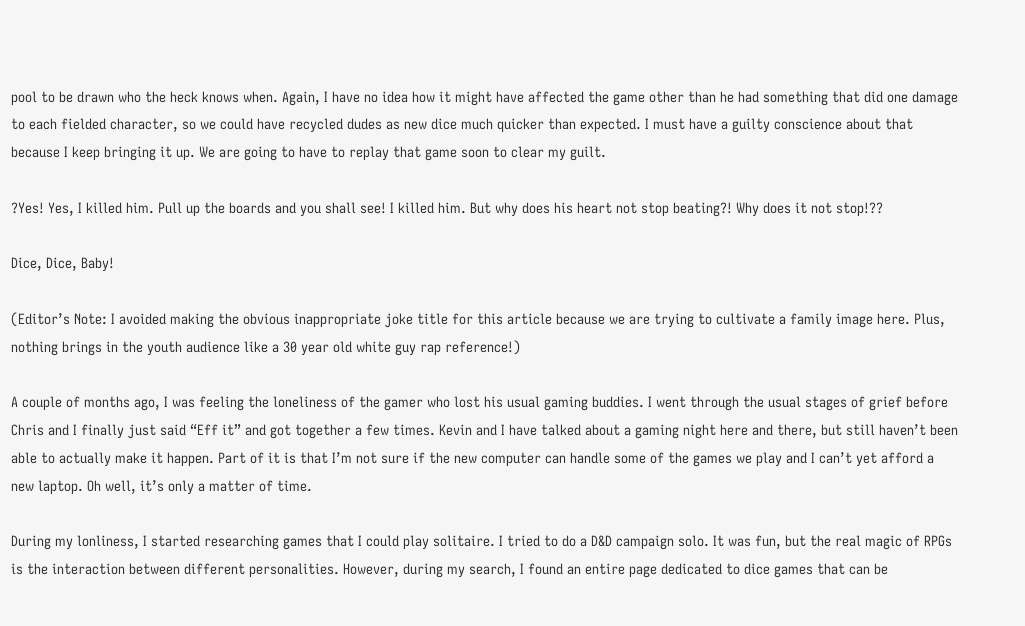pool to be drawn who the heck knows when. Again, I have no idea how it might have affected the game other than he had something that did one damage to each fielded character, so we could have recycled dudes as new dice much quicker than expected. I must have a guilty conscience about that because I keep bringing it up. We are going to have to replay that game soon to clear my guilt.

?Yes! Yes, I killed him. Pull up the boards and you shall see! I killed him. But why does his heart not stop beating?! Why does it not stop!??

Dice, Dice, Baby!

(Editor’s Note: I avoided making the obvious inappropriate joke title for this article because we are trying to cultivate a family image here. Plus, nothing brings in the youth audience like a 30 year old white guy rap reference!)

A couple of months ago, I was feeling the loneliness of the gamer who lost his usual gaming buddies. I went through the usual stages of grief before Chris and I finally just said “Eff it” and got together a few times. Kevin and I have talked about a gaming night here and there, but still haven’t been able to actually make it happen. Part of it is that I’m not sure if the new computer can handle some of the games we play and I can’t yet afford a new laptop. Oh well, it’s only a matter of time.

During my lonliness, I started researching games that I could play solitaire. I tried to do a D&D campaign solo. It was fun, but the real magic of RPGs is the interaction between different personalities. However, during my search, I found an entire page dedicated to dice games that can be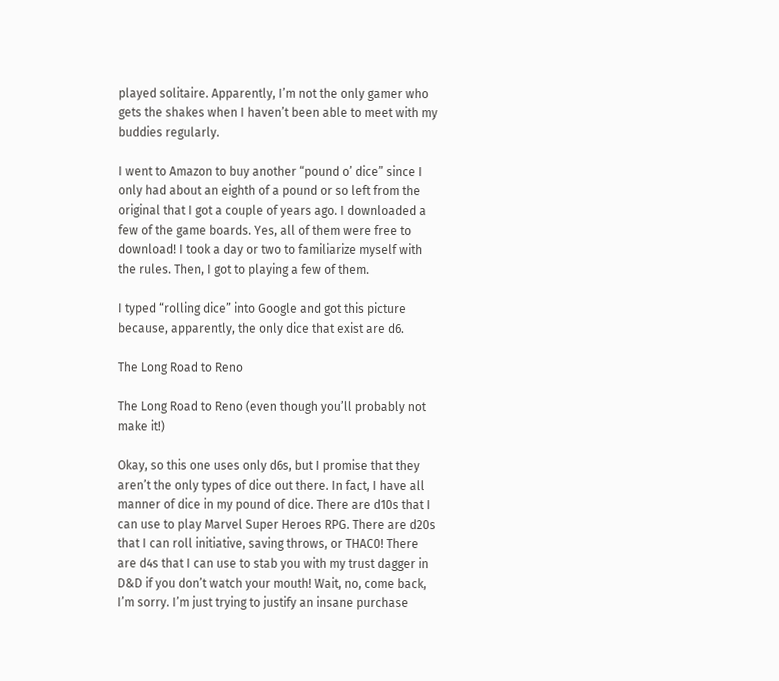played solitaire. Apparently, I’m not the only gamer who gets the shakes when I haven’t been able to meet with my buddies regularly.

I went to Amazon to buy another “pound o’ dice” since I only had about an eighth of a pound or so left from the original that I got a couple of years ago. I downloaded a few of the game boards. Yes, all of them were free to download! I took a day or two to familiarize myself with the rules. Then, I got to playing a few of them.

I typed “rolling dice” into Google and got this picture because, apparently, the only dice that exist are d6.

The Long Road to Reno

The Long Road to Reno (even though you’ll probably not make it!)

Okay, so this one uses only d6s, but I promise that they aren’t the only types of dice out there. In fact, I have all manner of dice in my pound of dice. There are d10s that I can use to play Marvel Super Heroes RPG. There are d20s that I can roll initiative, saving throws, or THAC0! There are d4s that I can use to stab you with my trust dagger in D&D if you don’t watch your mouth! Wait, no, come back, I’m sorry. I’m just trying to justify an insane purchase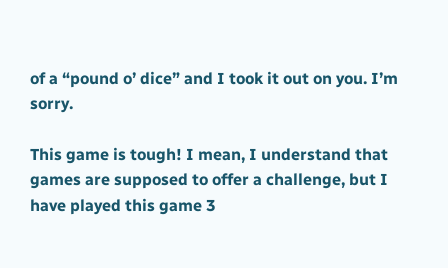of a “pound o’ dice” and I took it out on you. I’m sorry.

This game is tough! I mean, I understand that games are supposed to offer a challenge, but I have played this game 3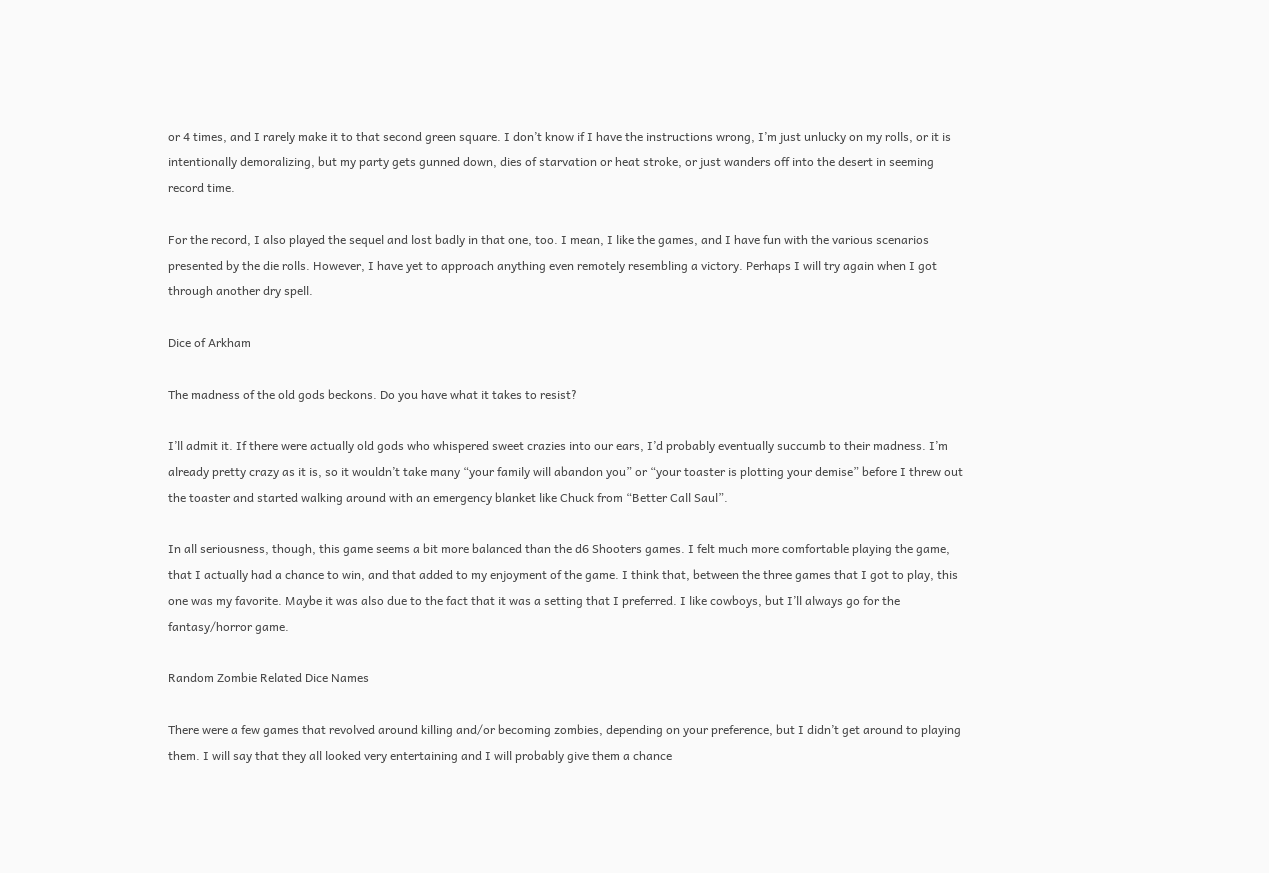or 4 times, and I rarely make it to that second green square. I don’t know if I have the instructions wrong, I’m just unlucky on my rolls, or it is intentionally demoralizing, but my party gets gunned down, dies of starvation or heat stroke, or just wanders off into the desert in seeming record time.

For the record, I also played the sequel and lost badly in that one, too. I mean, I like the games, and I have fun with the various scenarios presented by the die rolls. However, I have yet to approach anything even remotely resembling a victory. Perhaps I will try again when I got through another dry spell.

Dice of Arkham

The madness of the old gods beckons. Do you have what it takes to resist?

I’ll admit it. If there were actually old gods who whispered sweet crazies into our ears, I’d probably eventually succumb to their madness. I’m already pretty crazy as it is, so it wouldn’t take many “your family will abandon you” or “your toaster is plotting your demise” before I threw out the toaster and started walking around with an emergency blanket like Chuck from “Better Call Saul”.

In all seriousness, though, this game seems a bit more balanced than the d6 Shooters games. I felt much more comfortable playing the game, that I actually had a chance to win, and that added to my enjoyment of the game. I think that, between the three games that I got to play, this one was my favorite. Maybe it was also due to the fact that it was a setting that I preferred. I like cowboys, but I’ll always go for the fantasy/horror game.

Random Zombie Related Dice Names

There were a few games that revolved around killing and/or becoming zombies, depending on your preference, but I didn’t get around to playing them. I will say that they all looked very entertaining and I will probably give them a chance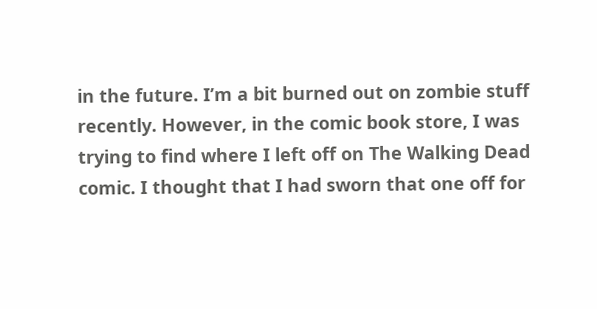in the future. I’m a bit burned out on zombie stuff recently. However, in the comic book store, I was trying to find where I left off on The Walking Dead comic. I thought that I had sworn that one off for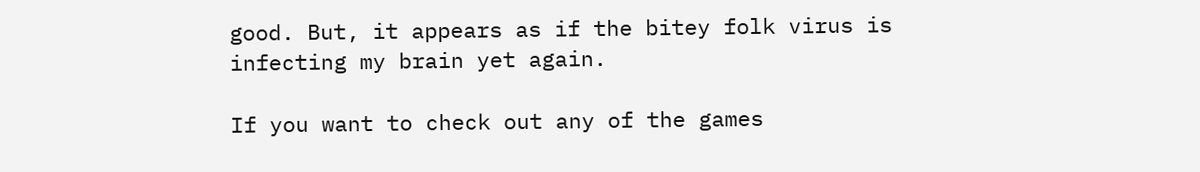good. But, it appears as if the bitey folk virus is infecting my brain yet again.

If you want to check out any of the games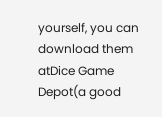yourself, you can download them atDice Game Depot(a good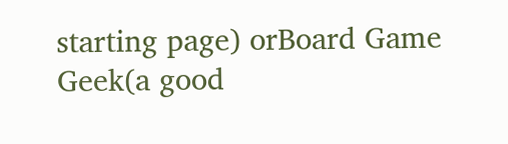starting page) orBoard Game Geek(a good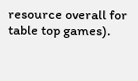resource overall for table top games).